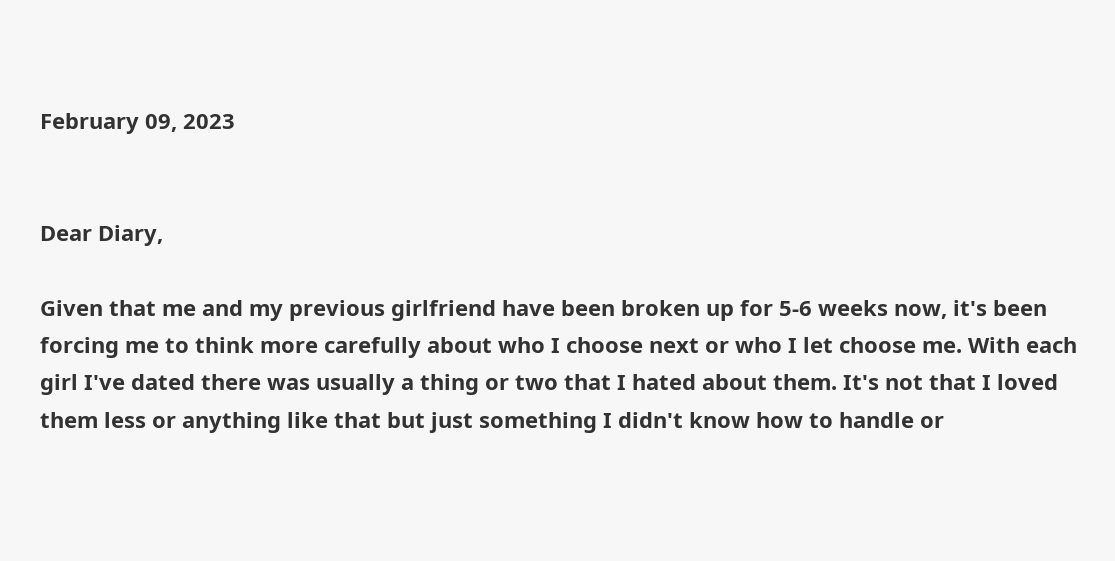February 09, 2023


Dear Diary,

Given that me and my previous girlfriend have been broken up for 5-6 weeks now, it's been forcing me to think more carefully about who I choose next or who I let choose me. With each girl I've dated there was usually a thing or two that I hated about them. It's not that I loved them less or anything like that but just something I didn't know how to handle or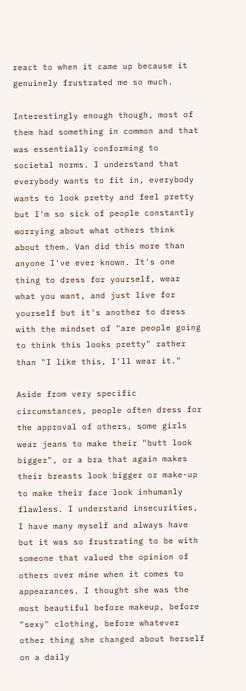react to when it came up because it genuinely frustrated me so much.

Interestingly enough though, most of them had something in common and that was essentially conforming to societal norms. I understand that everybody wants to fit in, everybody wants to look pretty and feel pretty but I'm so sick of people constantly worrying about what others think about them. Van did this more than anyone I've ever known. It's one thing to dress for yourself, wear what you want, and just live for yourself but it's another to dress with the mindset of "are people going to think this looks pretty" rather than "I like this, I'll wear it."

Aside from very specific circumstances, people often dress for the approval of others, some girls wear jeans to make their "butt look bigger", or a bra that again makes their breasts look bigger or make-up to make their face look inhumanly flawless. I understand insecurities, I have many myself and always have but it was so frustrating to be with someone that valued the opinion of others over mine when it comes to appearances. I thought she was the most beautiful before makeup, before "sexy" clothing, before whatever other thing she changed about herself on a daily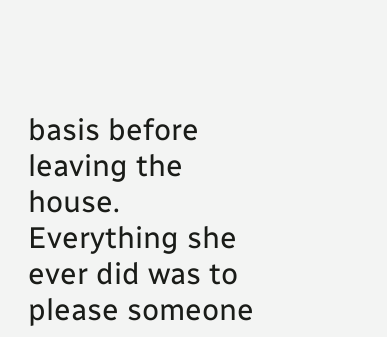basis before leaving the house. Everything she ever did was to please someone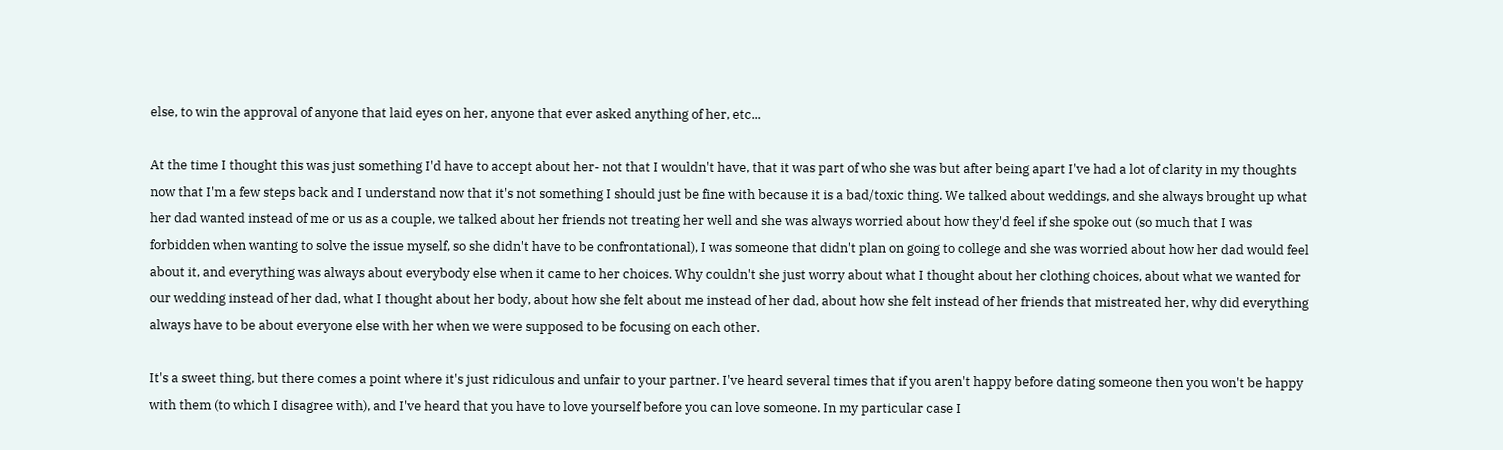else, to win the approval of anyone that laid eyes on her, anyone that ever asked anything of her, etc...

At the time I thought this was just something I'd have to accept about her- not that I wouldn't have, that it was part of who she was but after being apart I've had a lot of clarity in my thoughts now that I'm a few steps back and I understand now that it's not something I should just be fine with because it is a bad/toxic thing. We talked about weddings, and she always brought up what her dad wanted instead of me or us as a couple, we talked about her friends not treating her well and she was always worried about how they'd feel if she spoke out (so much that I was forbidden when wanting to solve the issue myself, so she didn't have to be confrontational), I was someone that didn't plan on going to college and she was worried about how her dad would feel about it, and everything was always about everybody else when it came to her choices. Why couldn't she just worry about what I thought about her clothing choices, about what we wanted for our wedding instead of her dad, what I thought about her body, about how she felt about me instead of her dad, about how she felt instead of her friends that mistreated her, why did everything always have to be about everyone else with her when we were supposed to be focusing on each other.

It's a sweet thing, but there comes a point where it's just ridiculous and unfair to your partner. I've heard several times that if you aren't happy before dating someone then you won't be happy with them (to which I disagree with), and I've heard that you have to love yourself before you can love someone. In my particular case I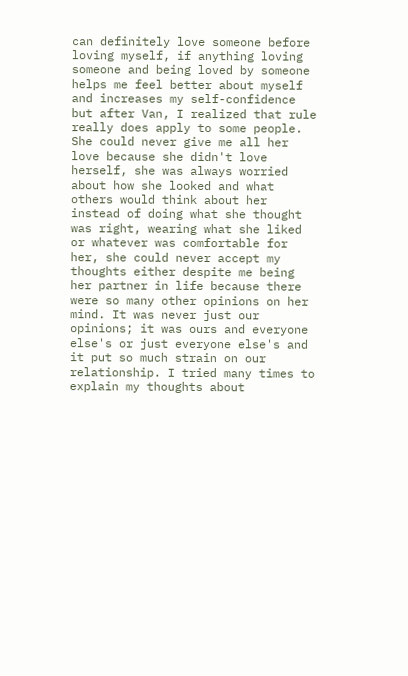can definitely love someone before loving myself, if anything loving someone and being loved by someone helps me feel better about myself and increases my self-confidence but after Van, I realized that rule really does apply to some people. She could never give me all her love because she didn't love herself, she was always worried about how she looked and what others would think about her instead of doing what she thought was right, wearing what she liked or whatever was comfortable for her, she could never accept my thoughts either despite me being her partner in life because there were so many other opinions on her mind. It was never just our opinions; it was ours and everyone else's or just everyone else's and it put so much strain on our relationship. I tried many times to explain my thoughts about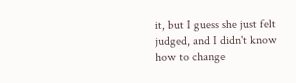it, but I guess she just felt judged, and I didn't know how to change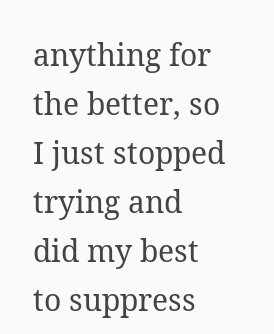anything for the better, so I just stopped trying and did my best to suppress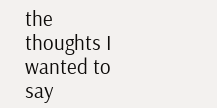the thoughts I wanted to say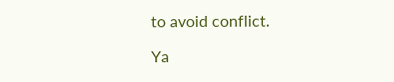to avoid conflict.

Ya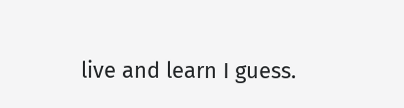live and learn I guess.